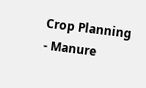Crop Planning - Manure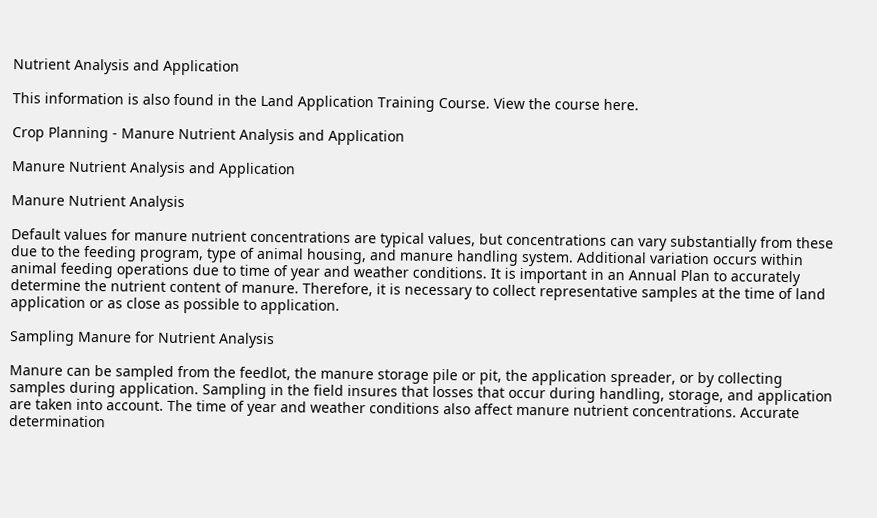Nutrient Analysis and Application

This information is also found in the Land Application Training Course. View the course here.

Crop Planning - Manure Nutrient Analysis and Application

Manure Nutrient Analysis and Application

Manure Nutrient Analysis

Default values for manure nutrient concentrations are typical values, but concentrations can vary substantially from these due to the feeding program, type of animal housing, and manure handling system. Additional variation occurs within animal feeding operations due to time of year and weather conditions. It is important in an Annual Plan to accurately determine the nutrient content of manure. Therefore, it is necessary to collect representative samples at the time of land application or as close as possible to application.

Sampling Manure for Nutrient Analysis

Manure can be sampled from the feedlot, the manure storage pile or pit, the application spreader, or by collecting samples during application. Sampling in the field insures that losses that occur during handling, storage, and application are taken into account. The time of year and weather conditions also affect manure nutrient concentrations. Accurate determination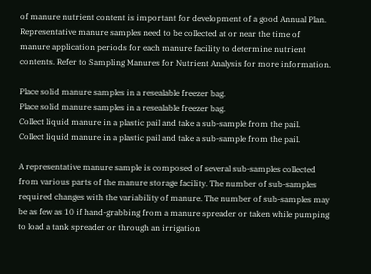of manure nutrient content is important for development of a good Annual Plan. Representative manure samples need to be collected at or near the time of manure application periods for each manure facility to determine nutrient contents. Refer to Sampling Manures for Nutrient Analysis for more information.

Place solid manure samples in a resealable freezer bag.
Place solid manure samples in a resealable freezer bag.
Collect liquid manure in a plastic pail and take a sub-sample from the pail.
Collect liquid manure in a plastic pail and take a sub-sample from the pail.

A representative manure sample is composed of several sub-samples collected from various parts of the manure storage facility. The number of sub-samples required changes with the variability of manure. The number of sub-samples may be as few as 10 if hand-grabbing from a manure spreader or taken while pumping to load a tank spreader or through an irrigation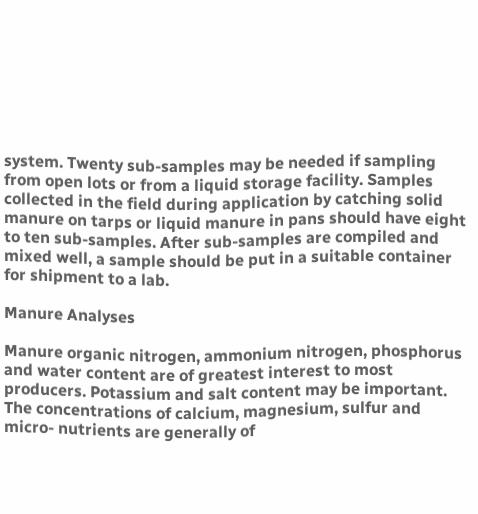system. Twenty sub-samples may be needed if sampling from open lots or from a liquid storage facility. Samples collected in the field during application by catching solid manure on tarps or liquid manure in pans should have eight to ten sub-samples. After sub-samples are compiled and mixed well, a sample should be put in a suitable container for shipment to a lab.

Manure Analyses

Manure organic nitrogen, ammonium nitrogen, phosphorus and water content are of greatest interest to most producers. Potassium and salt content may be important. The concentrations of calcium, magnesium, sulfur and micro- nutrients are generally of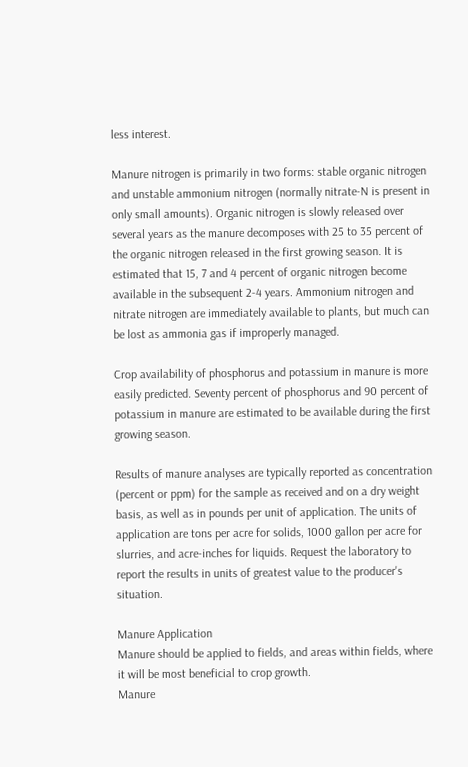less interest.

Manure nitrogen is primarily in two forms: stable organic nitrogen and unstable ammonium nitrogen (normally nitrate-N is present in only small amounts). Organic nitrogen is slowly released over several years as the manure decomposes with 25 to 35 percent of the organic nitrogen released in the first growing season. It is estimated that 15, 7 and 4 percent of organic nitrogen become available in the subsequent 2-4 years. Ammonium nitrogen and nitrate nitrogen are immediately available to plants, but much can be lost as ammonia gas if improperly managed.

Crop availability of phosphorus and potassium in manure is more easily predicted. Seventy percent of phosphorus and 90 percent of potassium in manure are estimated to be available during the first growing season.

Results of manure analyses are typically reported as concentration (percent or ppm) for the sample as received and on a dry weight basis, as well as in pounds per unit of application. The units of application are tons per acre for solids, 1000 gallon per acre for slurries, and acre-inches for liquids. Request the laboratory to report the results in units of greatest value to the producer's situation.

Manure Application
Manure should be applied to fields, and areas within fields, where it will be most beneficial to crop growth.
Manure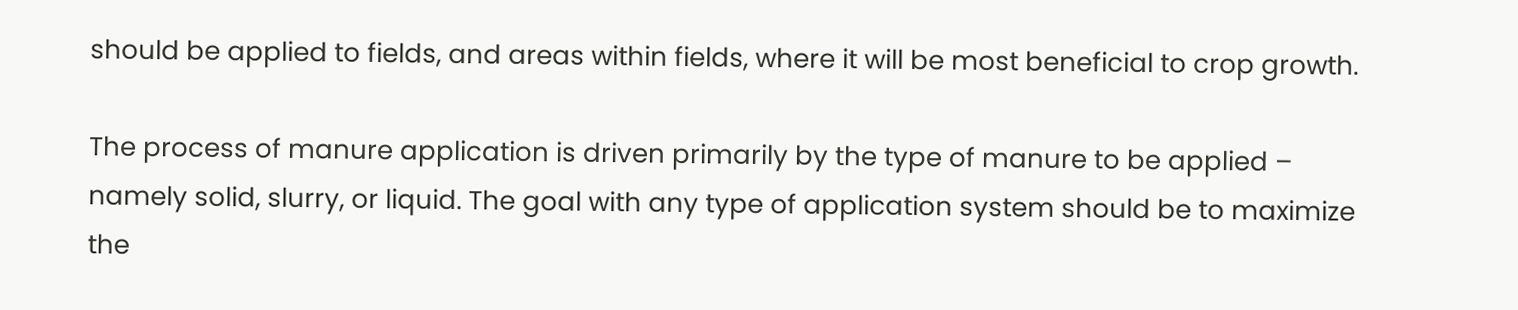should be applied to fields, and areas within fields, where it will be most beneficial to crop growth.

The process of manure application is driven primarily by the type of manure to be applied – namely solid, slurry, or liquid. The goal with any type of application system should be to maximize the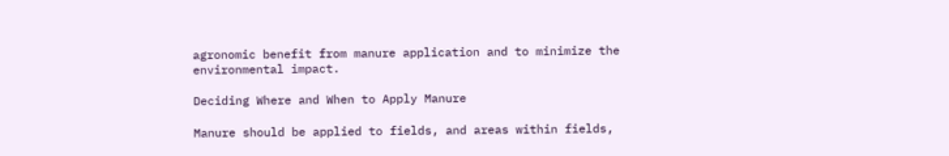agronomic benefit from manure application and to minimize the environmental impact.

Deciding Where and When to Apply Manure

Manure should be applied to fields, and areas within fields,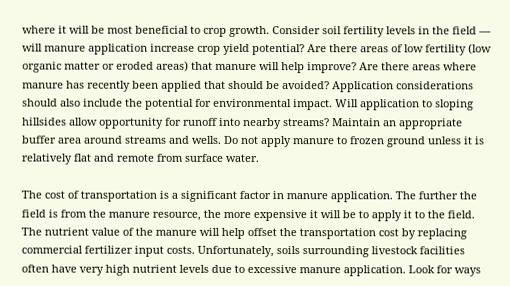where it will be most beneficial to crop growth. Consider soil fertility levels in the field — will manure application increase crop yield potential? Are there areas of low fertility (low organic matter or eroded areas) that manure will help improve? Are there areas where manure has recently been applied that should be avoided? Application considerations should also include the potential for environmental impact. Will application to sloping hillsides allow opportunity for runoff into nearby streams? Maintain an appropriate buffer area around streams and wells. Do not apply manure to frozen ground unless it is relatively flat and remote from surface water.

The cost of transportation is a significant factor in manure application. The further the field is from the manure resource, the more expensive it will be to apply it to the field. The nutrient value of the manure will help offset the transportation cost by replacing commercial fertilizer input costs. Unfortunately, soils surrounding livestock facilities often have very high nutrient levels due to excessive manure application. Look for ways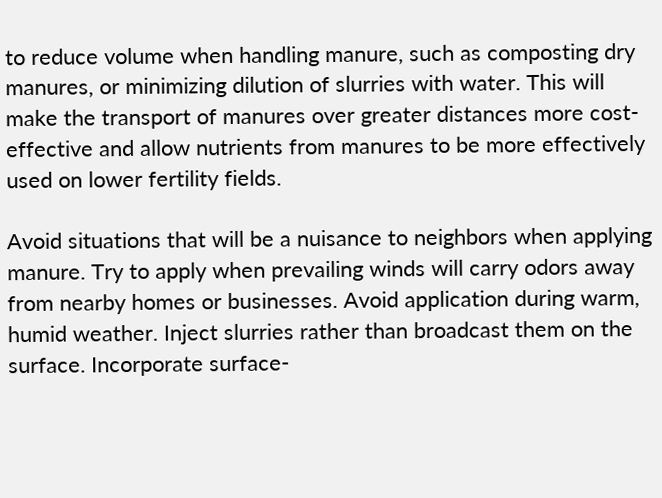to reduce volume when handling manure, such as composting dry manures, or minimizing dilution of slurries with water. This will make the transport of manures over greater distances more cost- effective and allow nutrients from manures to be more effectively used on lower fertility fields.

Avoid situations that will be a nuisance to neighbors when applying manure. Try to apply when prevailing winds will carry odors away from nearby homes or businesses. Avoid application during warm, humid weather. Inject slurries rather than broadcast them on the surface. Incorporate surface-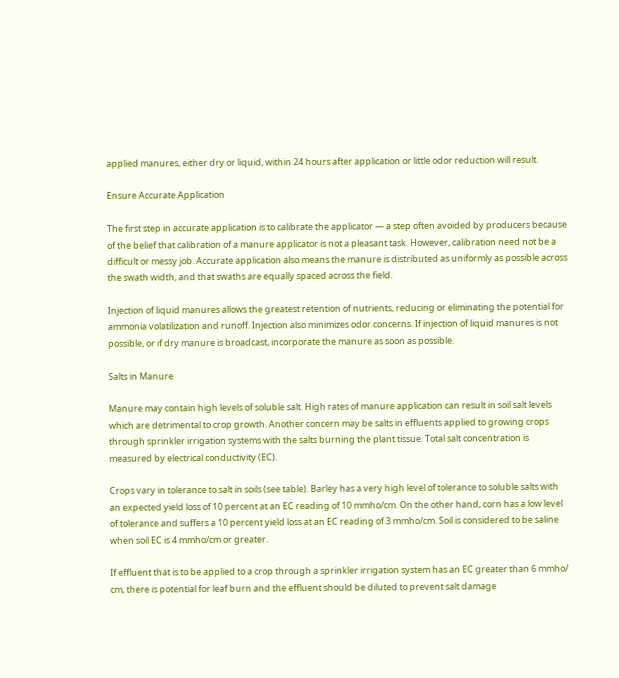applied manures, either dry or liquid, within 24 hours after application or little odor reduction will result.

Ensure Accurate Application

The first step in accurate application is to calibrate the applicator — a step often avoided by producers because of the belief that calibration of a manure applicator is not a pleasant task. However, calibration need not be a difficult or messy job. Accurate application also means the manure is distributed as uniformly as possible across the swath width, and that swaths are equally spaced across the field.

Injection of liquid manures allows the greatest retention of nutrients, reducing or eliminating the potential for ammonia volatilization and runoff. Injection also minimizes odor concerns. If injection of liquid manures is not possible, or if dry manure is broadcast, incorporate the manure as soon as possible.

Salts in Manure

Manure may contain high levels of soluble salt. High rates of manure application can result in soil salt levels which are detrimental to crop growth. Another concern may be salts in effluents applied to growing crops through sprinkler irrigation systems with the salts burning the plant tissue. Total salt concentration is measured by electrical conductivity (EC).

Crops vary in tolerance to salt in soils (see table). Barley has a very high level of tolerance to soluble salts with an expected yield loss of 10 percent at an EC reading of 10 mmho/cm. On the other hand, corn has a low level of tolerance and suffers a 10 percent yield loss at an EC reading of 3 mmho/cm. Soil is considered to be saline when soil EC is 4 mmho/cm or greater.

If effluent that is to be applied to a crop through a sprinkler irrigation system has an EC greater than 6 mmho/ cm, there is potential for leaf burn and the effluent should be diluted to prevent salt damage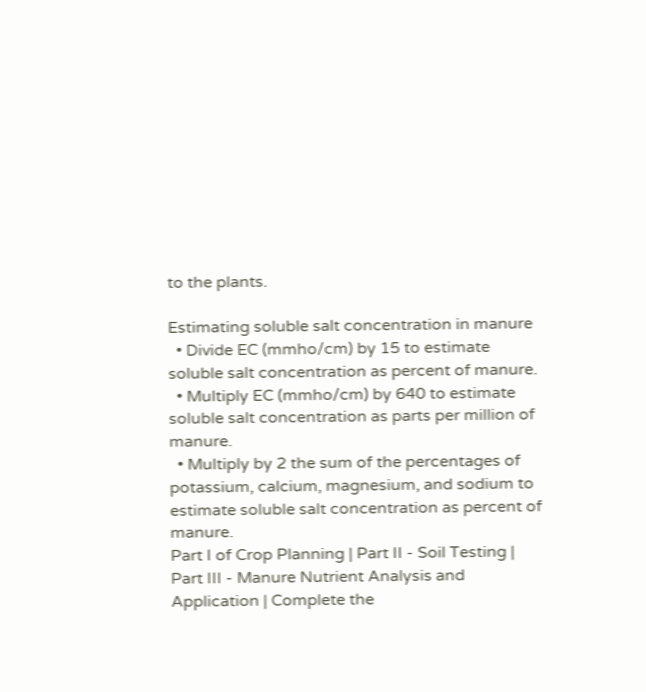to the plants.

Estimating soluble salt concentration in manure
  • Divide EC (mmho/cm) by 15 to estimate soluble salt concentration as percent of manure.
  • Multiply EC (mmho/cm) by 640 to estimate soluble salt concentration as parts per million of manure.
  • Multiply by 2 the sum of the percentages of potassium, calcium, magnesium, and sodium to estimate soluble salt concentration as percent of manure.
Part I of Crop Planning | Part II - Soil Testing | Part III - Manure Nutrient Analysis and Application | Complete the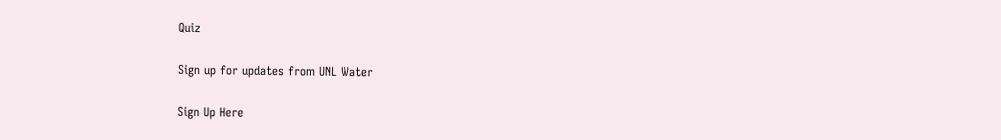Quiz

Sign up for updates from UNL Water

Sign Up Here